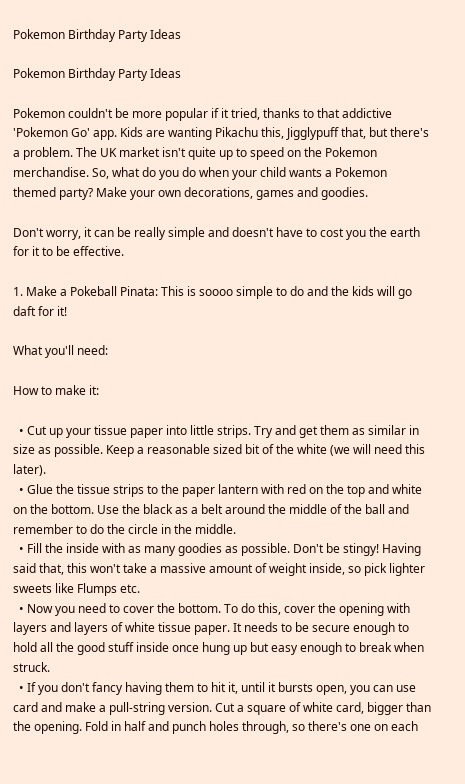Pokemon Birthday Party Ideas

Pokemon Birthday Party Ideas

Pokemon couldn't be more popular if it tried, thanks to that addictive 'Pokemon Go' app. Kids are wanting Pikachu this, Jigglypuff that, but there's a problem. The UK market isn't quite up to speed on the Pokemon merchandise. So, what do you do when your child wants a Pokemon themed party? Make your own decorations, games and goodies.

Don't worry, it can be really simple and doesn't have to cost you the earth for it to be effective.

1. Make a Pokeball Pinata: This is soooo simple to do and the kids will go daft for it!

What you'll need:

How to make it:

  • Cut up your tissue paper into little strips. Try and get them as similar in size as possible. Keep a reasonable sized bit of the white (we will need this later).
  • Glue the tissue strips to the paper lantern with red on the top and white on the bottom. Use the black as a belt around the middle of the ball and remember to do the circle in the middle.
  • Fill the inside with as many goodies as possible. Don't be stingy! Having said that, this won't take a massive amount of weight inside, so pick lighter sweets like Flumps etc.
  • Now you need to cover the bottom. To do this, cover the opening with layers and layers of white tissue paper. It needs to be secure enough to hold all the good stuff inside once hung up but easy enough to break when struck.
  • If you don't fancy having them to hit it, until it bursts open, you can use card and make a pull-string version. Cut a square of white card, bigger than the opening. Fold in half and punch holes through, so there's one on each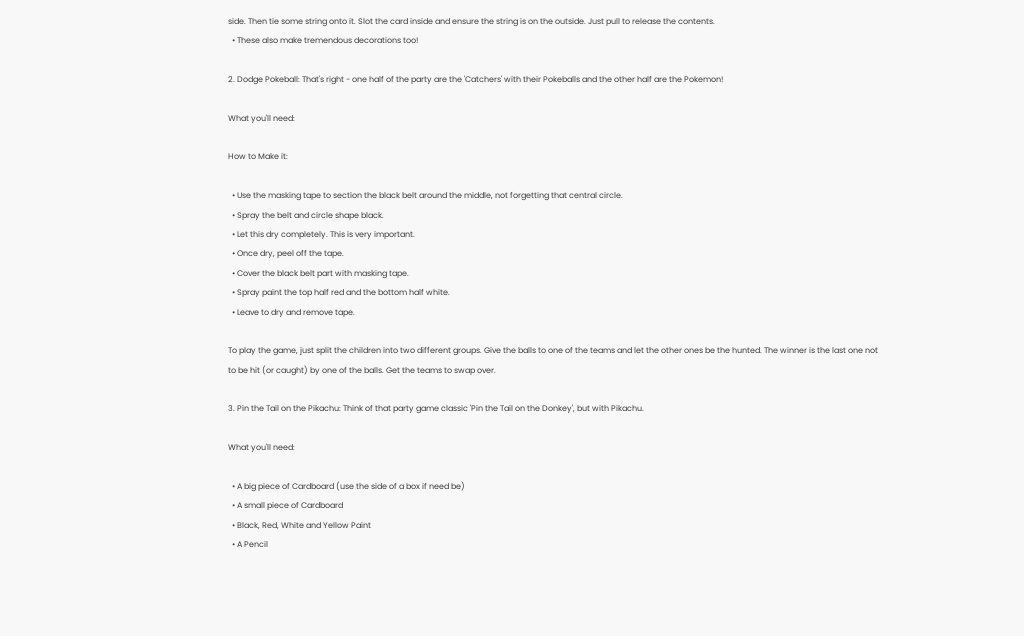side. Then tie some string onto it. Slot the card inside and ensure the string is on the outside. Just pull to release the contents.
  • These also make tremendous decorations too!

2. Dodge Pokeball: That's right - one half of the party are the 'Catchers' with their Pokeballs and the other half are the Pokemon!

What you'll need:

How to Make it:

  • Use the masking tape to section the black belt around the middle, not forgetting that central circle.
  • Spray the belt and circle shape black.
  • Let this dry completely. This is very important.
  • Once dry, peel off the tape.
  • Cover the black belt part with masking tape.
  • Spray paint the top half red and the bottom half white.
  • Leave to dry and remove tape.

To play the game, just split the children into two different groups. Give the balls to one of the teams and let the other ones be the hunted. The winner is the last one not to be hit (or caught) by one of the balls. Get the teams to swap over.

3. Pin the Tail on the Pikachu: Think of that party game classic 'Pin the Tail on the Donkey', but with Pikachu.

What you'll need:

  • A big piece of Cardboard (use the side of a box if need be)
  • A small piece of Cardboard
  • Black, Red, White and Yellow Paint
  • A Pencil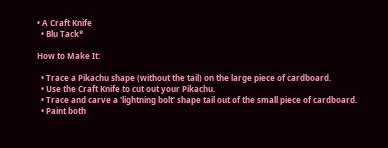• A Craft Knife
  • Blu Tack*

How to Make It:

  • Trace a Pikachu shape (without the tail) on the large piece of cardboard.
  • Use the Craft Knife to cut out your Pikachu.
  • Trace and carve a 'lightning bolt' shape tail out of the small piece of cardboard.
  • Paint both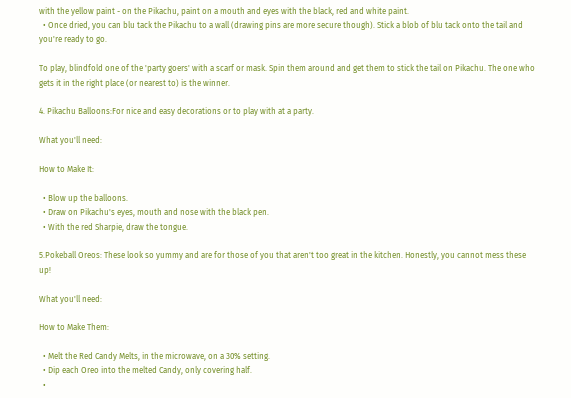with the yellow paint - on the Pikachu, paint on a mouth and eyes with the black, red and white paint.
  • Once dried, you can blu tack the Pikachu to a wall (drawing pins are more secure though). Stick a blob of blu tack onto the tail and you're ready to go.

To play, blindfold one of the 'party goers' with a scarf or mask. Spin them around and get them to stick the tail on Pikachu. The one who gets it in the right place (or nearest to) is the winner.

4. Pikachu Balloons:For nice and easy decorations or to play with at a party.

What you'll need:

How to Make It:

  • Blow up the balloons.
  • Draw on Pikachu's eyes, mouth and nose with the black pen.
  • With the red Sharpie, draw the tongue.

5.Pokeball Oreos: These look so yummy and are for those of you that aren't too great in the kitchen. Honestly, you cannot mess these up!

What you'll need:

How to Make Them:

  • Melt the Red Candy Melts, in the microwave, on a 30% setting.
  • Dip each Oreo into the melted Candy, only covering half.
  •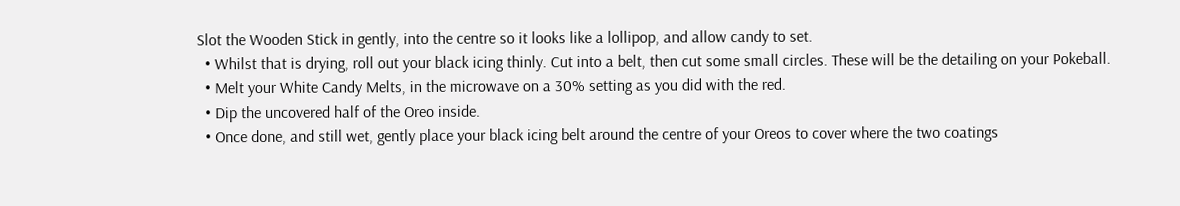Slot the Wooden Stick in gently, into the centre so it looks like a lollipop, and allow candy to set.
  • Whilst that is drying, roll out your black icing thinly. Cut into a belt, then cut some small circles. These will be the detailing on your Pokeball.
  • Melt your White Candy Melts, in the microwave on a 30% setting as you did with the red.
  • Dip the uncovered half of the Oreo inside.
  • Once done, and still wet, gently place your black icing belt around the centre of your Oreos to cover where the two coatings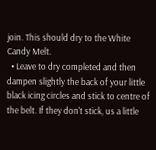join. This should dry to the White Candy Melt.
  • Leave to dry completed and then dampen slightly the back of your little black icing circles and stick to centre of the belt. If they don't stick, us a little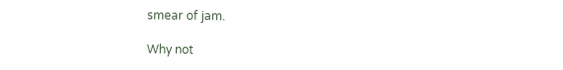smear of jam.

Why not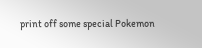print off some special Pokemon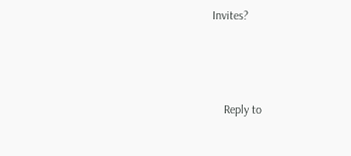Invites?



    Reply to